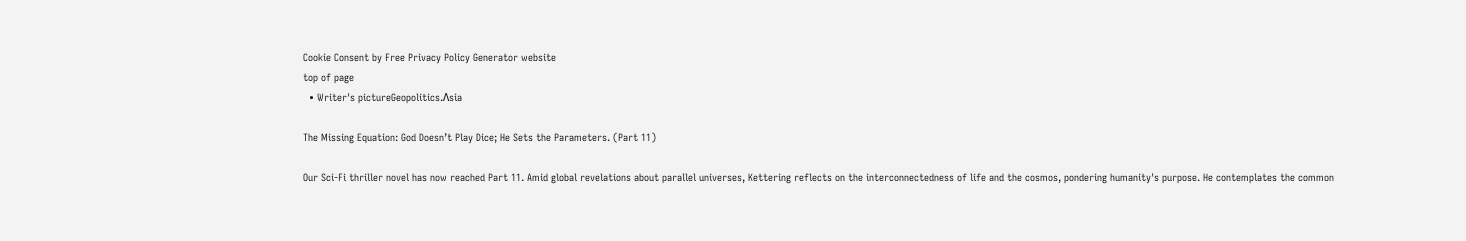Cookie Consent by Free Privacy Policy Generator website
top of page
  • Writer's pictureGeopolitics.Λsia

The Missing Equation: God Doesn’t Play Dice; He Sets the Parameters. (Part 11)

Our Sci-Fi thriller novel has now reached Part 11. Amid global revelations about parallel universes, Kettering reflects on the interconnectedness of life and the cosmos, pondering humanity's purpose. He contemplates the common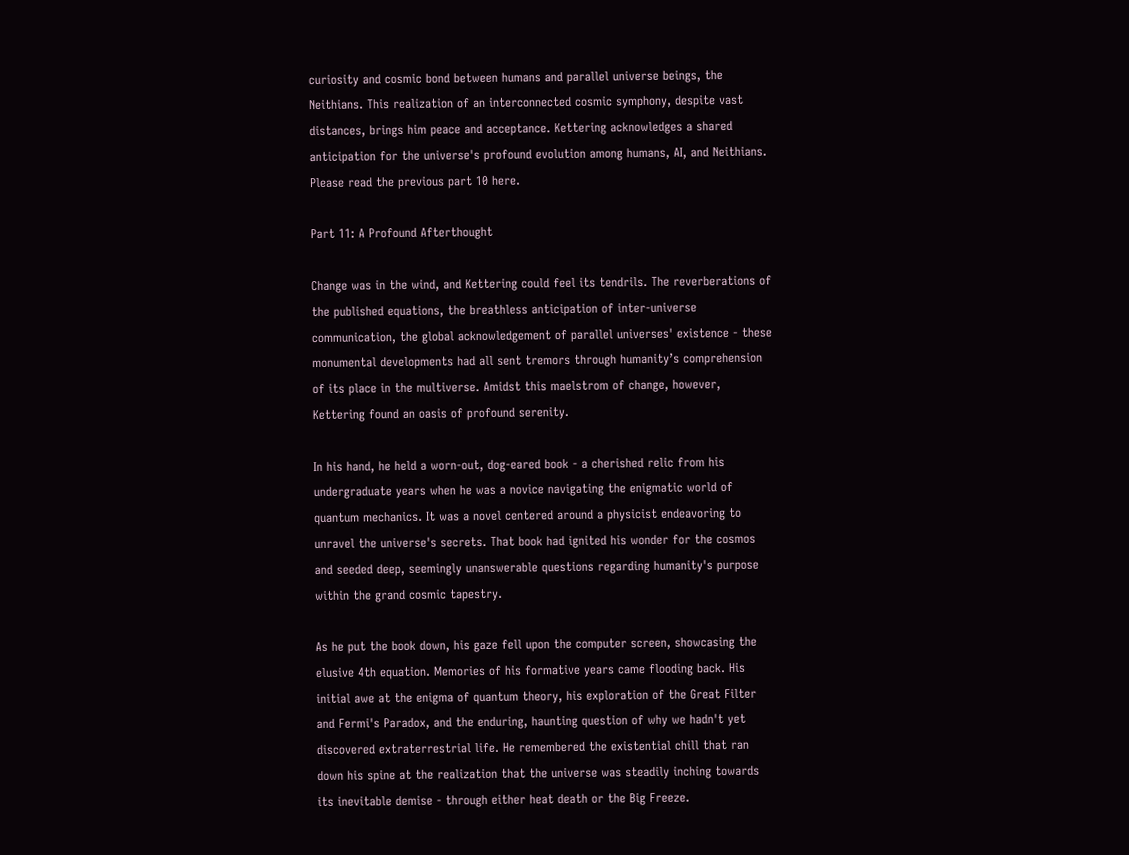curiosity and cosmic bond between humans and parallel universe beings, the Neithians. This realization of an interconnected cosmic symphony, despite vast distances, brings him peace and acceptance. Kettering acknowledges a shared anticipation for the universe's profound evolution among humans, AI, and Neithians. Please read the previous part 10 here.

Part 11: A Profound Afterthought

Change was in the wind, and Kettering could feel its tendrils. The reverberations of the published equations, the breathless anticipation of inter-universe communication, the global acknowledgement of parallel universes' existence - these monumental developments had all sent tremors through humanity’s comprehension of its place in the multiverse. Amidst this maelstrom of change, however, Kettering found an oasis of profound serenity.

In his hand, he held a worn-out, dog-eared book - a cherished relic from his undergraduate years when he was a novice navigating the enigmatic world of quantum mechanics. It was a novel centered around a physicist endeavoring to unravel the universe's secrets. That book had ignited his wonder for the cosmos and seeded deep, seemingly unanswerable questions regarding humanity's purpose within the grand cosmic tapestry.

As he put the book down, his gaze fell upon the computer screen, showcasing the elusive 4th equation. Memories of his formative years came flooding back. His initial awe at the enigma of quantum theory, his exploration of the Great Filter and Fermi's Paradox, and the enduring, haunting question of why we hadn't yet discovered extraterrestrial life. He remembered the existential chill that ran down his spine at the realization that the universe was steadily inching towards its inevitable demise - through either heat death or the Big Freeze.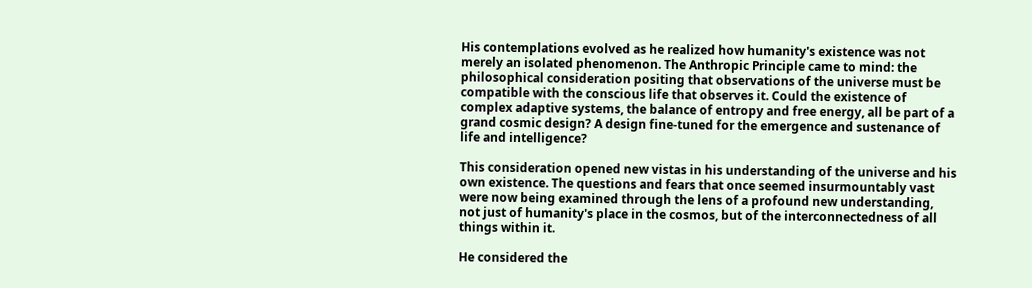His contemplations evolved as he realized how humanity's existence was not merely an isolated phenomenon. The Anthropic Principle came to mind: the philosophical consideration positing that observations of the universe must be compatible with the conscious life that observes it. Could the existence of complex adaptive systems, the balance of entropy and free energy, all be part of a grand cosmic design? A design fine-tuned for the emergence and sustenance of life and intelligence?

This consideration opened new vistas in his understanding of the universe and his own existence. The questions and fears that once seemed insurmountably vast were now being examined through the lens of a profound new understanding, not just of humanity's place in the cosmos, but of the interconnectedness of all things within it.

He considered the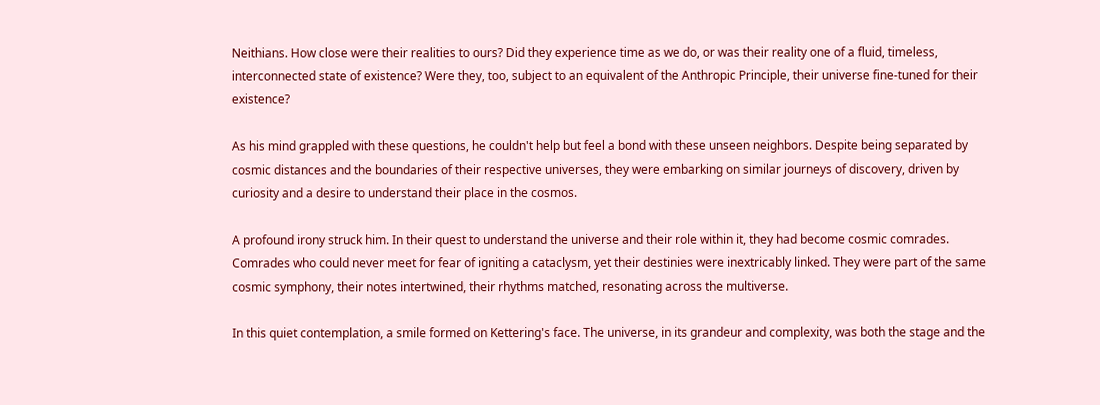Neithians. How close were their realities to ours? Did they experience time as we do, or was their reality one of a fluid, timeless, interconnected state of existence? Were they, too, subject to an equivalent of the Anthropic Principle, their universe fine-tuned for their existence?

As his mind grappled with these questions, he couldn't help but feel a bond with these unseen neighbors. Despite being separated by cosmic distances and the boundaries of their respective universes, they were embarking on similar journeys of discovery, driven by curiosity and a desire to understand their place in the cosmos.

A profound irony struck him. In their quest to understand the universe and their role within it, they had become cosmic comrades. Comrades who could never meet for fear of igniting a cataclysm, yet their destinies were inextricably linked. They were part of the same cosmic symphony, their notes intertwined, their rhythms matched, resonating across the multiverse.

In this quiet contemplation, a smile formed on Kettering's face. The universe, in its grandeur and complexity, was both the stage and the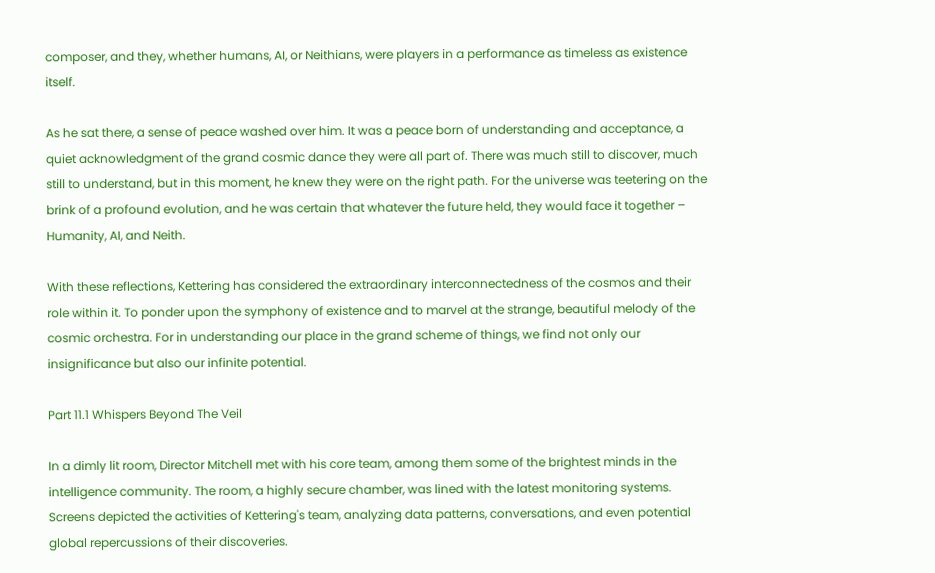composer, and they, whether humans, AI, or Neithians, were players in a performance as timeless as existence itself.

As he sat there, a sense of peace washed over him. It was a peace born of understanding and acceptance, a quiet acknowledgment of the grand cosmic dance they were all part of. There was much still to discover, much still to understand, but in this moment, he knew they were on the right path. For the universe was teetering on the brink of a profound evolution, and he was certain that whatever the future held, they would face it together – Humanity, AI, and Neith.

With these reflections, Kettering has considered the extraordinary interconnectedness of the cosmos and their role within it. To ponder upon the symphony of existence and to marvel at the strange, beautiful melody of the cosmic orchestra. For in understanding our place in the grand scheme of things, we find not only our insignificance but also our infinite potential.

Part 11.1 Whispers Beyond The Veil

In a dimly lit room, Director Mitchell met with his core team, among them some of the brightest minds in the intelligence community. The room, a highly secure chamber, was lined with the latest monitoring systems. Screens depicted the activities of Kettering's team, analyzing data patterns, conversations, and even potential global repercussions of their discoveries.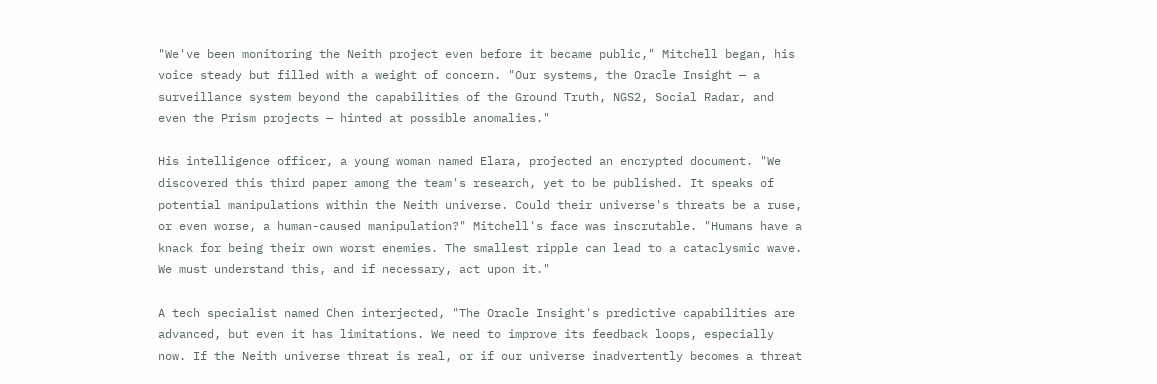"We've been monitoring the Neith project even before it became public," Mitchell began, his voice steady but filled with a weight of concern. "Our systems, the Oracle Insight — a surveillance system beyond the capabilities of the Ground Truth, NGS2, Social Radar, and even the Prism projects — hinted at possible anomalies."

His intelligence officer, a young woman named Elara, projected an encrypted document. "We discovered this third paper among the team's research, yet to be published. It speaks of potential manipulations within the Neith universe. Could their universe's threats be a ruse, or even worse, a human-caused manipulation?" Mitchell's face was inscrutable. "Humans have a knack for being their own worst enemies. The smallest ripple can lead to a cataclysmic wave. We must understand this, and if necessary, act upon it."

A tech specialist named Chen interjected, "The Oracle Insight's predictive capabilities are advanced, but even it has limitations. We need to improve its feedback loops, especially now. If the Neith universe threat is real, or if our universe inadvertently becomes a threat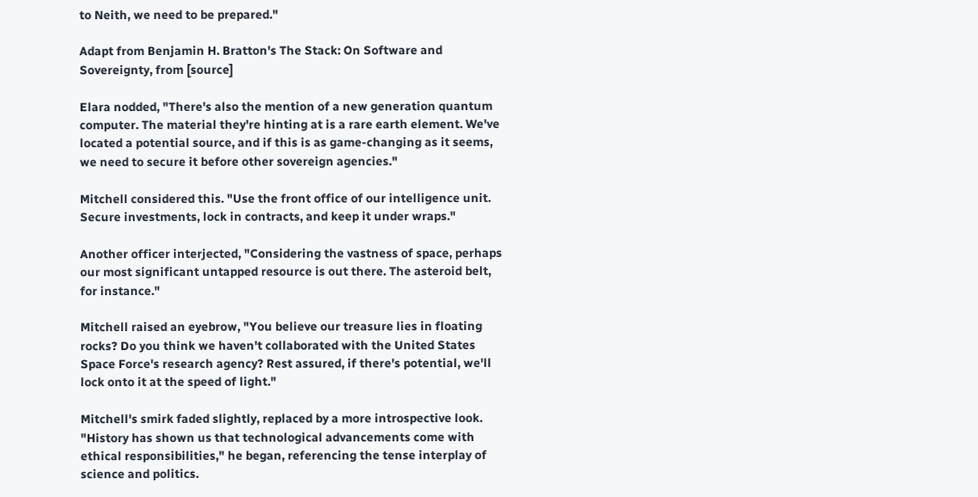to Neith, we need to be prepared."

Adapt from Benjamin H. Bratton's The Stack: On Software and Sovereignty, from [source]

Elara nodded, "There's also the mention of a new generation quantum computer. The material they're hinting at is a rare earth element. We've located a potential source, and if this is as game-changing as it seems, we need to secure it before other sovereign agencies."

Mitchell considered this. "Use the front office of our intelligence unit. Secure investments, lock in contracts, and keep it under wraps."

Another officer interjected, "Considering the vastness of space, perhaps our most significant untapped resource is out there. The asteroid belt, for instance."

Mitchell raised an eyebrow, "You believe our treasure lies in floating rocks? Do you think we haven't collaborated with the United States Space Force's research agency? Rest assured, if there's potential, we'll lock onto it at the speed of light."

Mitchell's smirk faded slightly, replaced by a more introspective look. "History has shown us that technological advancements come with ethical responsibilities," he began, referencing the tense interplay of science and politics.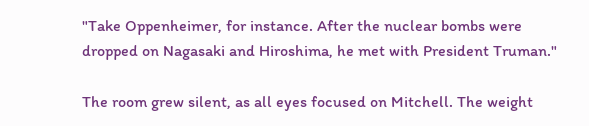"Take Oppenheimer, for instance. After the nuclear bombs were dropped on Nagasaki and Hiroshima, he met with President Truman."

The room grew silent, as all eyes focused on Mitchell. The weight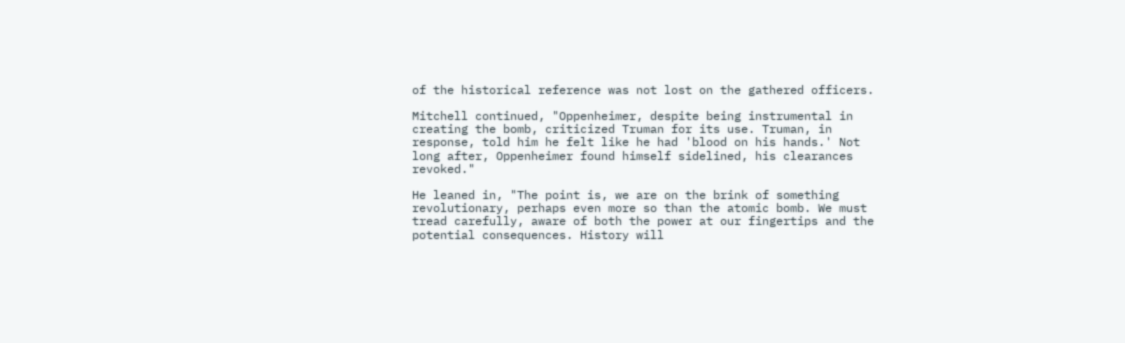of the historical reference was not lost on the gathered officers.

Mitchell continued, "Oppenheimer, despite being instrumental in creating the bomb, criticized Truman for its use. Truman, in response, told him he felt like he had 'blood on his hands.' Not long after, Oppenheimer found himself sidelined, his clearances revoked."

He leaned in, "The point is, we are on the brink of something revolutionary, perhaps even more so than the atomic bomb. We must tread carefully, aware of both the power at our fingertips and the potential consequences. History will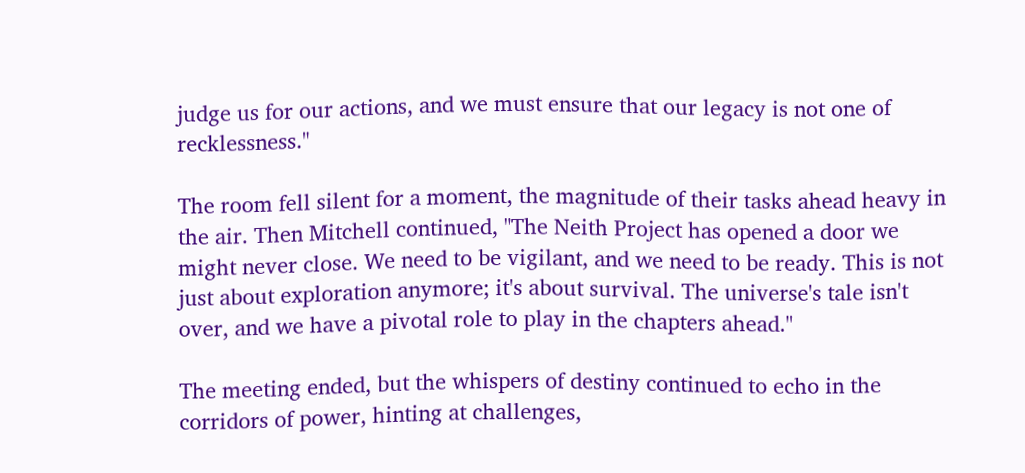judge us for our actions, and we must ensure that our legacy is not one of recklessness."

The room fell silent for a moment, the magnitude of their tasks ahead heavy in the air. Then Mitchell continued, "The Neith Project has opened a door we might never close. We need to be vigilant, and we need to be ready. This is not just about exploration anymore; it's about survival. The universe's tale isn't over, and we have a pivotal role to play in the chapters ahead."

The meeting ended, but the whispers of destiny continued to echo in the corridors of power, hinting at challenges,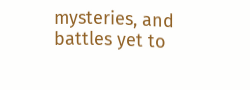mysteries, and battles yet to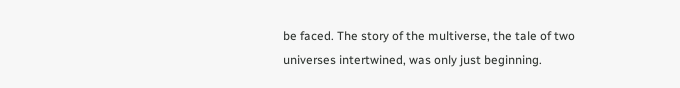be faced. The story of the multiverse, the tale of two universes intertwined, was only just beginning.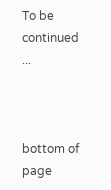To be continued ...



bottom of page